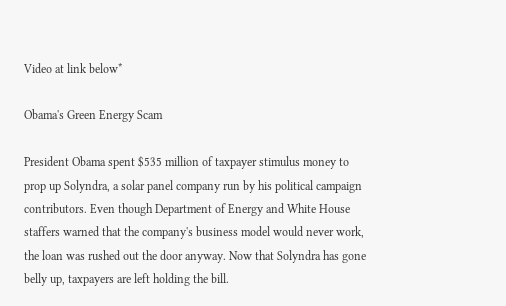Video at link below*

Obama's Green Energy Scam

President Obama spent $535 million of taxpayer stimulus money to prop up Solyndra, a solar panel company run by his political campaign contributors. Even though Department of Energy and White House staffers warned that the company's business model would never work, the loan was rushed out the door anyway. Now that Solyndra has gone belly up, taxpayers are left holding the bill.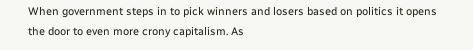When government steps in to pick winners and losers based on politics it opens the door to even more crony capitalism. As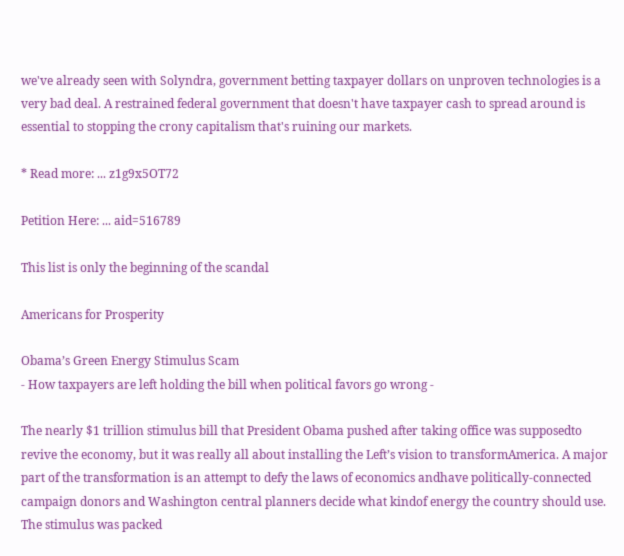we've already seen with Solyndra, government betting taxpayer dollars on unproven technologies is a very bad deal. A restrained federal government that doesn't have taxpayer cash to spread around is essential to stopping the crony capitalism that's ruining our markets.

* Read more: ... z1g9x5OT72

Petition Here: ... aid=516789

This list is only the beginning of the scandal

Americans for Prosperity

Obama’s Green Energy Stimulus Scam
- How taxpayers are left holding the bill when political favors go wrong -

The nearly $1 trillion stimulus bill that President Obama pushed after taking office was supposedto revive the economy, but it was really all about installing the Left’s vision to transformAmerica. A major part of the transformation is an attempt to defy the laws of economics andhave politically-connected campaign donors and Washington central planners decide what kindof energy the country should use. The stimulus was packed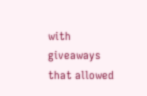with giveaways that allowed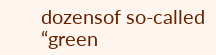dozensof so-called “green